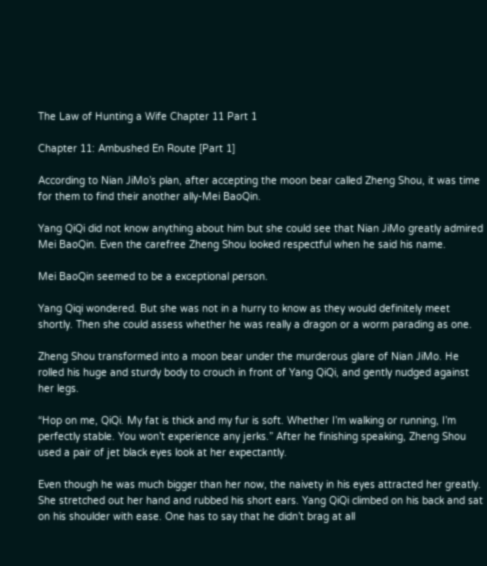The Law of Hunting a Wife Chapter 11 Part 1

Chapter 11: Ambushed En Route [Part 1]

According to Nian JiMo’s plan, after accepting the moon bear called Zheng Shou, it was time for them to find their another ally-Mei BaoQin.

Yang QiQi did not know anything about him but she could see that Nian JiMo greatly admired Mei BaoQin. Even the carefree Zheng Shou looked respectful when he said his name.

Mei BaoQin seemed to be a exceptional person.

Yang Qiqi wondered. But she was not in a hurry to know as they would definitely meet shortly. Then she could assess whether he was really a dragon or a worm parading as one.

Zheng Shou transformed into a moon bear under the murderous glare of Nian JiMo. He rolled his huge and sturdy body to crouch in front of Yang QiQi, and gently nudged against her legs.

“Hop on me, QiQi. My fat is thick and my fur is soft. Whether I’m walking or running, I’m perfectly stable. You won’t experience any jerks.” After he finishing speaking, Zheng Shou used a pair of jet black eyes look at her expectantly.

Even though he was much bigger than her now, the naivety in his eyes attracted her greatly. She stretched out her hand and rubbed his short ears. Yang QiQi climbed on his back and sat on his shoulder with ease. One has to say that he didn’t brag at all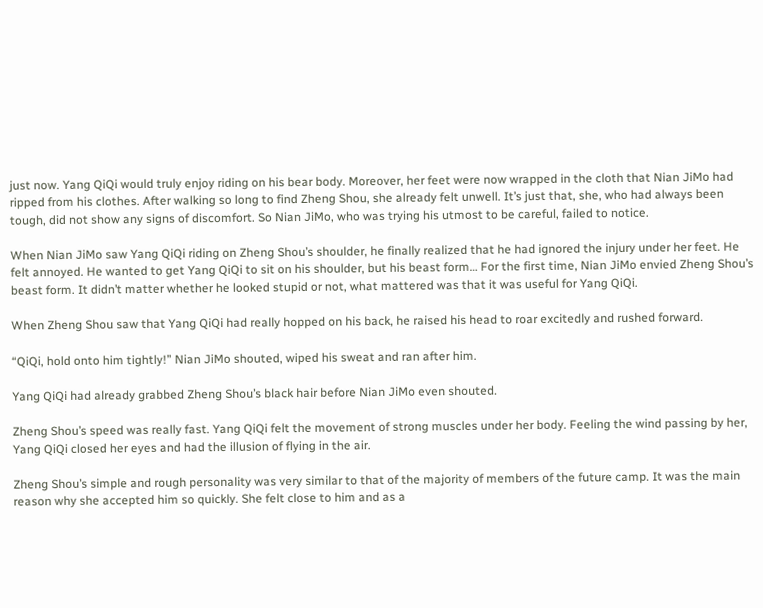just now. Yang QiQi would truly enjoy riding on his bear body. Moreover, her feet were now wrapped in the cloth that Nian JiMo had ripped from his clothes. After walking so long to find Zheng Shou, she already felt unwell. It’s just that, she, who had always been tough, did not show any signs of discomfort. So Nian JiMo, who was trying his utmost to be careful, failed to notice.

When Nian JiMo saw Yang QiQi riding on Zheng Shou’s shoulder, he finally realized that he had ignored the injury under her feet. He felt annoyed. He wanted to get Yang QiQi to sit on his shoulder, but his beast form… For the first time, Nian JiMo envied Zheng Shou’s beast form. It didn’t matter whether he looked stupid or not, what mattered was that it was useful for Yang QiQi.

When Zheng Shou saw that Yang QiQi had really hopped on his back, he raised his head to roar excitedly and rushed forward.

“QiQi, hold onto him tightly!” Nian JiMo shouted, wiped his sweat and ran after him.

Yang QiQi had already grabbed Zheng Shou’s black hair before Nian JiMo even shouted.

Zheng Shou’s speed was really fast. Yang QiQi felt the movement of strong muscles under her body. Feeling the wind passing by her, Yang QiQi closed her eyes and had the illusion of flying in the air.

Zheng Shou’s simple and rough personality was very similar to that of the majority of members of the future camp. It was the main reason why she accepted him so quickly. She felt close to him and as a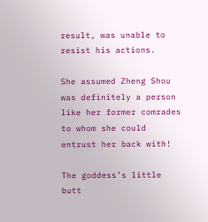result, was unable to resist his actions.

She assumed Zheng Shou was definitely a person like her former comrades to whom she could entrust her back with!

The goddess’s little butt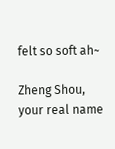felt so soft ah~

Zheng Shou, your real name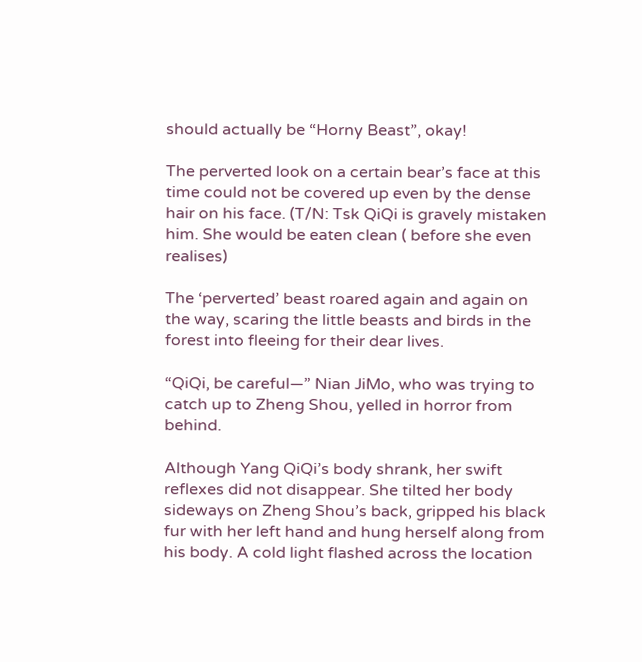should actually be “Horny Beast”, okay!

The perverted look on a certain bear’s face at this time could not be covered up even by the dense hair on his face. (T/N: Tsk QiQi is gravely mistaken him. She would be eaten clean ( before she even realises)

The ‘perverted’ beast roared again and again on the way, scaring the little beasts and birds in the forest into fleeing for their dear lives.

“QiQi, be careful—” Nian JiMo, who was trying to catch up to Zheng Shou, yelled in horror from behind.

Although Yang QiQi’s body shrank, her swift reflexes did not disappear. She tilted her body sideways on Zheng Shou’s back, gripped his black fur with her left hand and hung herself along from his body. A cold light flashed across the location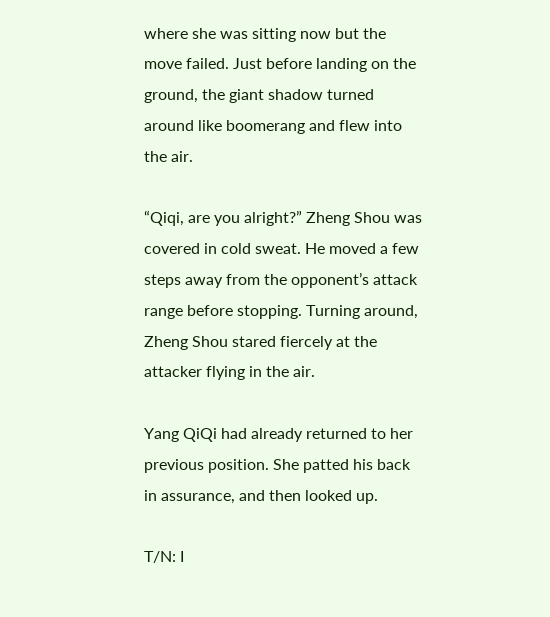where she was sitting now but the move failed. Just before landing on the ground, the giant shadow turned around like boomerang and flew into the air.

“Qiqi, are you alright?” Zheng Shou was covered in cold sweat. He moved a few steps away from the opponent’s attack range before stopping. Turning around, Zheng Shou stared fiercely at the attacker flying in the air.

Yang QiQi had already returned to her previous position. She patted his back in assurance, and then looked up.

T/N: I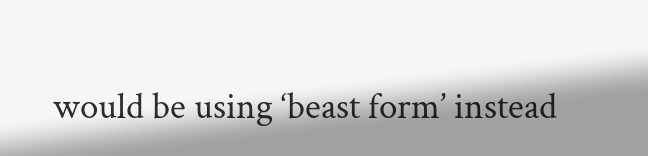would be using ‘beast form’ instead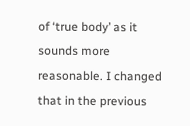of ‘true body’ as it sounds more reasonable. I changed that in the previous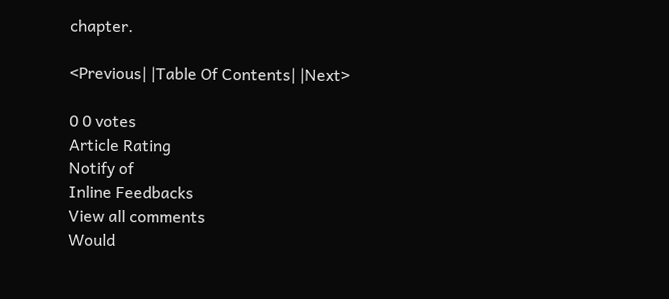chapter.

<Previous| |Table Of Contents| |Next>

0 0 votes
Article Rating
Notify of
Inline Feedbacks
View all comments
Would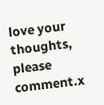love your thoughts, please comment.x